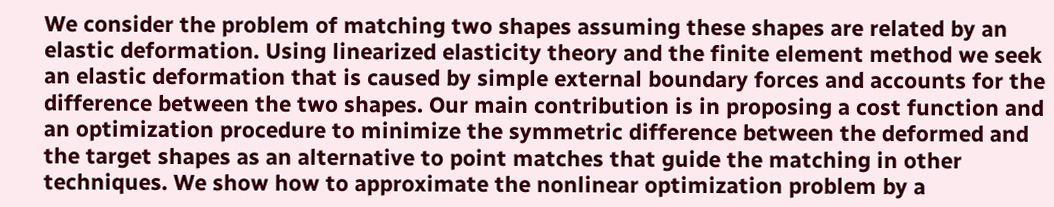We consider the problem of matching two shapes assuming these shapes are related by an elastic deformation. Using linearized elasticity theory and the finite element method we seek an elastic deformation that is caused by simple external boundary forces and accounts for the difference between the two shapes. Our main contribution is in proposing a cost function and an optimization procedure to minimize the symmetric difference between the deformed and the target shapes as an alternative to point matches that guide the matching in other techniques. We show how to approximate the nonlinear optimization problem by a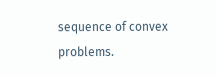sequence of convex problems.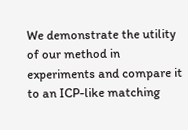We demonstrate the utility of our method in experiments and compare it to an ICP-like matching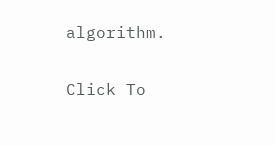algorithm.

Click To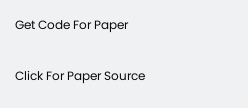Get Code For Paper

Click For Paper Source